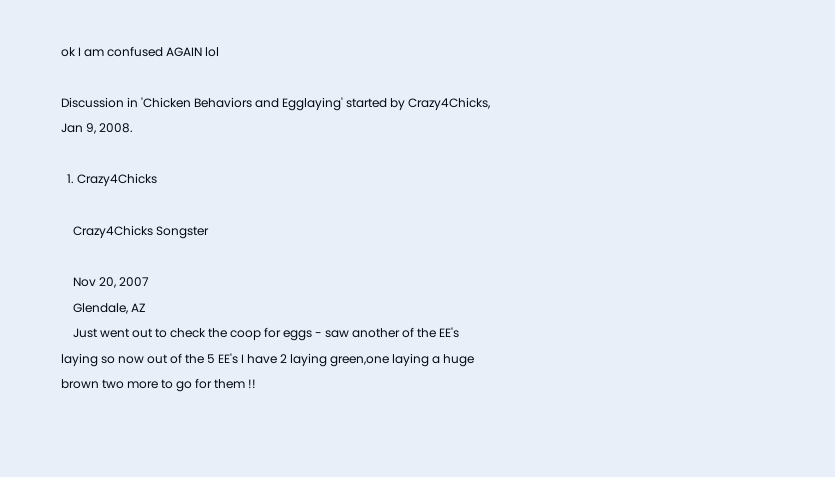ok I am confused AGAIN lol

Discussion in 'Chicken Behaviors and Egglaying' started by Crazy4Chicks, Jan 9, 2008.

  1. Crazy4Chicks

    Crazy4Chicks Songster

    Nov 20, 2007
    Glendale, AZ
    Just went out to check the coop for eggs - saw another of the EE's laying so now out of the 5 EE's I have 2 laying green,one laying a huge brown two more to go for them !!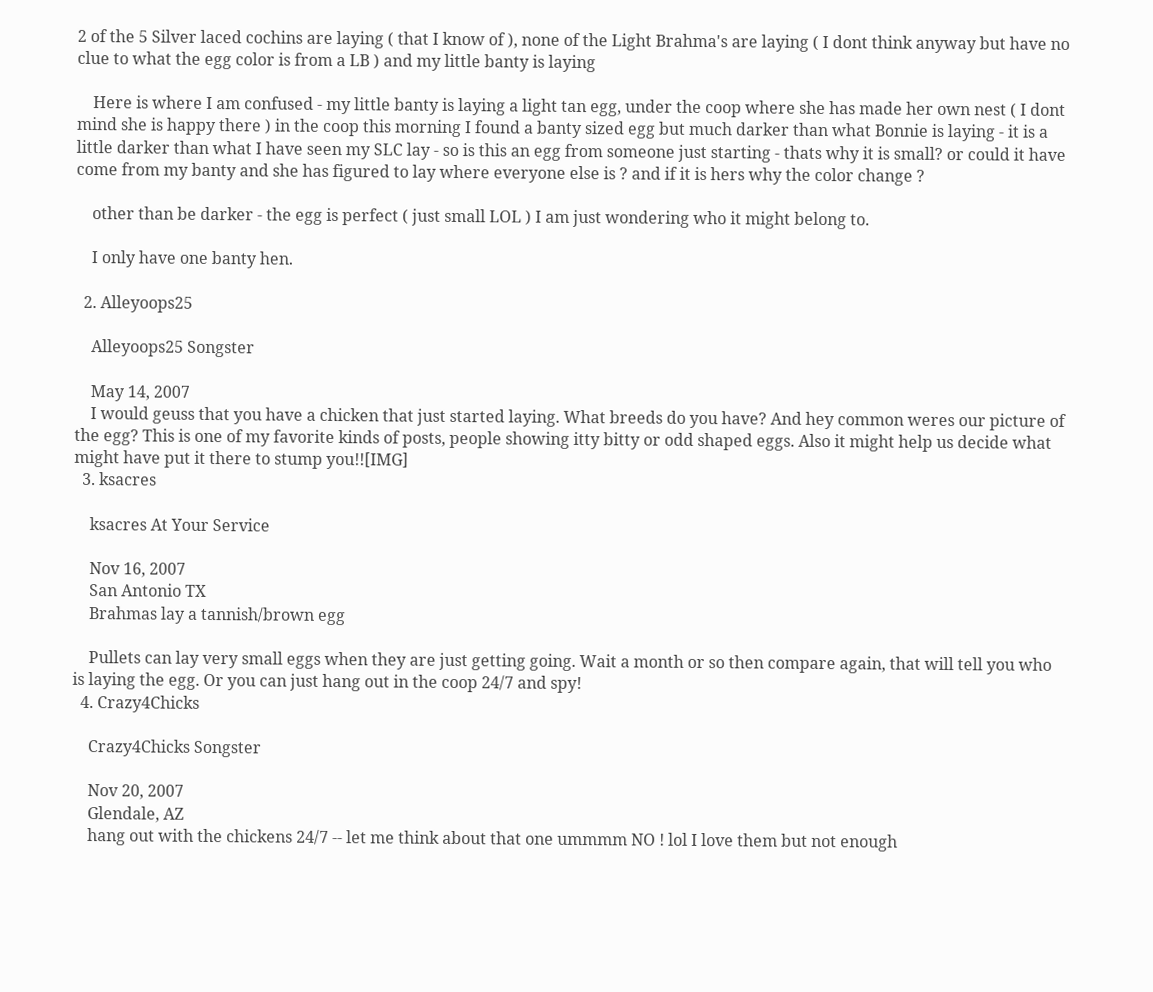2 of the 5 Silver laced cochins are laying ( that I know of ), none of the Light Brahma's are laying ( I dont think anyway but have no clue to what the egg color is from a LB ) and my little banty is laying

    Here is where I am confused - my little banty is laying a light tan egg, under the coop where she has made her own nest ( I dont mind she is happy there ) in the coop this morning I found a banty sized egg but much darker than what Bonnie is laying - it is a little darker than what I have seen my SLC lay - so is this an egg from someone just starting - thats why it is small? or could it have come from my banty and she has figured to lay where everyone else is ? and if it is hers why the color change ?

    other than be darker - the egg is perfect ( just small LOL ) I am just wondering who it might belong to.

    I only have one banty hen.

  2. Alleyoops25

    Alleyoops25 Songster

    May 14, 2007
    I would geuss that you have a chicken that just started laying. What breeds do you have? And hey common weres our picture of the egg? This is one of my favorite kinds of posts, people showing itty bitty or odd shaped eggs. Also it might help us decide what might have put it there to stump you!![IMG]
  3. ksacres

    ksacres At Your Service

    Nov 16, 2007
    San Antonio TX
    Brahmas lay a tannish/brown egg

    Pullets can lay very small eggs when they are just getting going. Wait a month or so then compare again, that will tell you who is laying the egg. Or you can just hang out in the coop 24/7 and spy!
  4. Crazy4Chicks

    Crazy4Chicks Songster

    Nov 20, 2007
    Glendale, AZ
    hang out with the chickens 24/7 -- let me think about that one ummmm NO ! lol I love them but not enough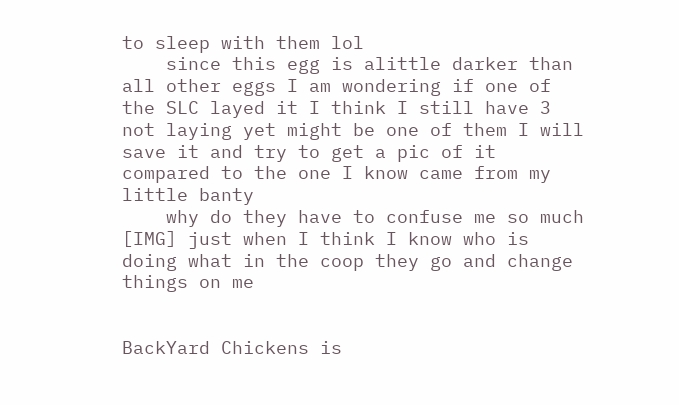to sleep with them lol
    since this egg is alittle darker than all other eggs I am wondering if one of the SLC layed it I think I still have 3 not laying yet might be one of them I will save it and try to get a pic of it compared to the one I know came from my little banty
    why do they have to confuse me so much [IMG] just when I think I know who is doing what in the coop they go and change things on me


BackYard Chickens is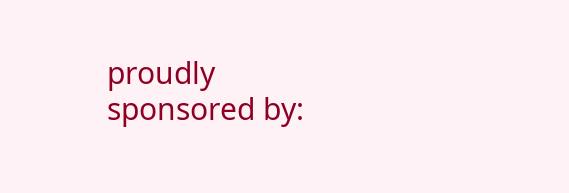proudly sponsored by: